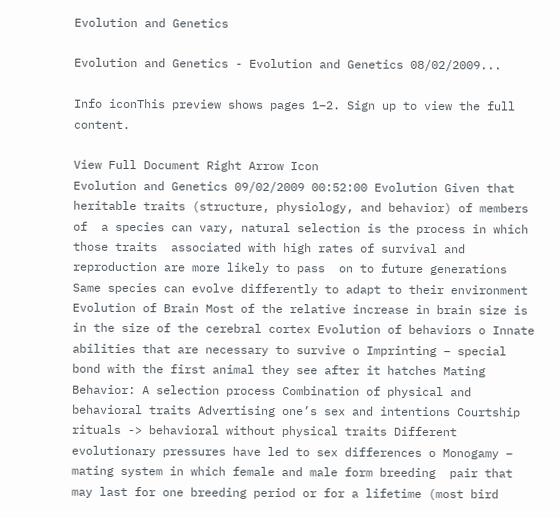Evolution and Genetics

Evolution and Genetics - Evolution and Genetics 08/02/2009...

Info iconThis preview shows pages 1–2. Sign up to view the full content.

View Full Document Right Arrow Icon
Evolution and Genetics 09/02/2009 00:52:00 Evolution Given that heritable traits (structure, physiology, and behavior) of members of  a species can vary, natural selection is the process in which those traits  associated with high rates of survival and reproduction are more likely to pass  on to future generations Same species can evolve differently to adapt to their environment Evolution of Brain Most of the relative increase in brain size is in the size of the cerebral cortex Evolution of behaviors o Innate abilities that are necessary to survive o Imprinting – special bond with the first animal they see after it hatches Mating Behavior: A selection process Combination of physical and behavioral traits Advertising one’s sex and intentions Courtship rituals -> behavioral without physical traits Different evolutionary pressures have led to sex differences o Monogamy – mating system in which female and male form breeding  pair that may last for one breeding period or for a lifetime (most bird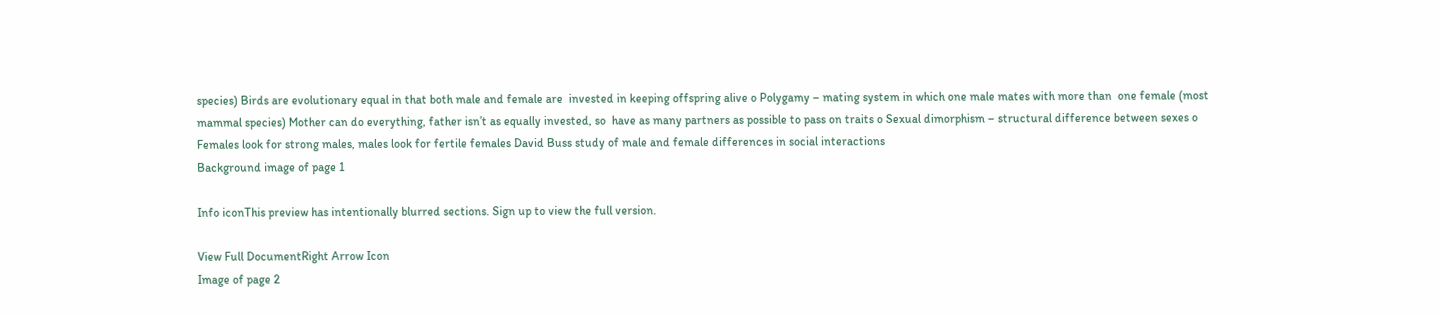species) Birds are evolutionary equal in that both male and female are  invested in keeping offspring alive o Polygamy – mating system in which one male mates with more than  one female (most mammal species) Mother can do everything, father isn’t as equally invested, so  have as many partners as possible to pass on traits o Sexual dimorphism – structural difference between sexes o Females look for strong males, males look for fertile females David Buss study of male and female differences in social interactions
Background image of page 1

Info iconThis preview has intentionally blurred sections. Sign up to view the full version.

View Full DocumentRight Arrow Icon
Image of page 2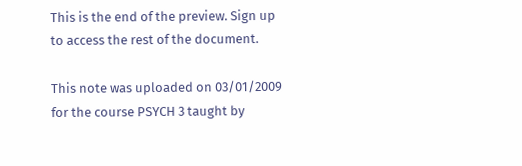This is the end of the preview. Sign up to access the rest of the document.

This note was uploaded on 03/01/2009 for the course PSYCH 3 taught by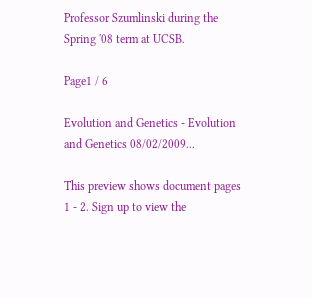Professor Szumlinski during the Spring '08 term at UCSB.

Page1 / 6

Evolution and Genetics - Evolution and Genetics 08/02/2009...

This preview shows document pages 1 - 2. Sign up to view the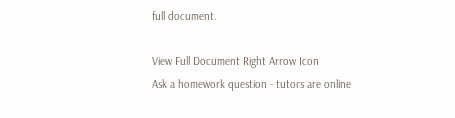full document.

View Full Document Right Arrow Icon
Ask a homework question - tutors are online